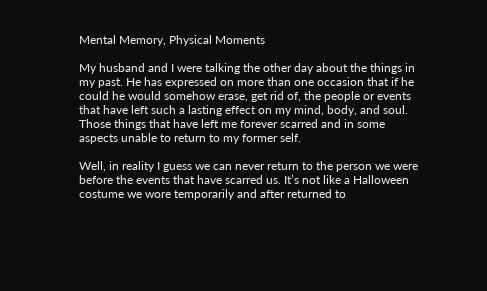Mental Memory, Physical Moments

My husband and I were talking the other day about the things in my past. He has expressed on more than one occasion that if he could he would somehow erase, get rid of, the people or events that have left such a lasting effect on my mind, body, and soul. Those things that have left me forever scarred and in some aspects unable to return to my former self.

Well, in reality I guess we can never return to the person we were before the events that have scarred us. It’s not like a Halloween costume we wore temporarily and after returned to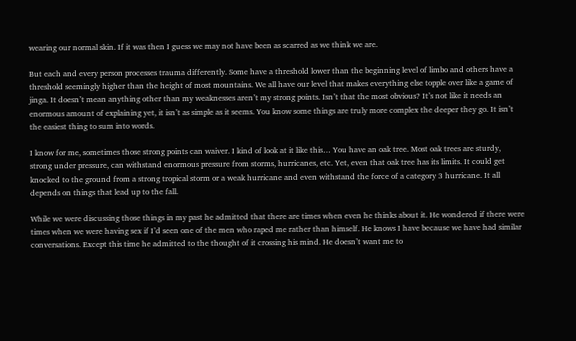wearing our normal skin. If it was then I guess we may not have been as scarred as we think we are.

But each and every person processes trauma differently. Some have a threshold lower than the beginning level of limbo and others have a threshold seemingly higher than the height of most mountains. We all have our level that makes everything else topple over like a game of jinga. It doesn’t mean anything other than my weaknesses aren’t my strong points. Isn’t that the most obvious? It’s not like it needs an enormous amount of explaining yet, it isn’t as simple as it seems. You know some things are truly more complex the deeper they go. It isn’t the easiest thing to sum into words.

I know for me, sometimes those strong points can waiver. I kind of look at it like this… You have an oak tree. Most oak trees are sturdy, strong under pressure, can withstand enormous pressure from storms, hurricanes, etc. Yet, even that oak tree has its limits. It could get knocked to the ground from a strong tropical storm or a weak hurricane and even withstand the force of a category 3 hurricane. It all depends on things that lead up to the fall.

While we were discussing those things in my past he admitted that there are times when even he thinks about it. He wondered if there were times when we were having sex if I’d seen one of the men who raped me rather than himself. He knows I have because we have had similar conversations. Except this time he admitted to the thought of it crossing his mind. He doesn’t want me to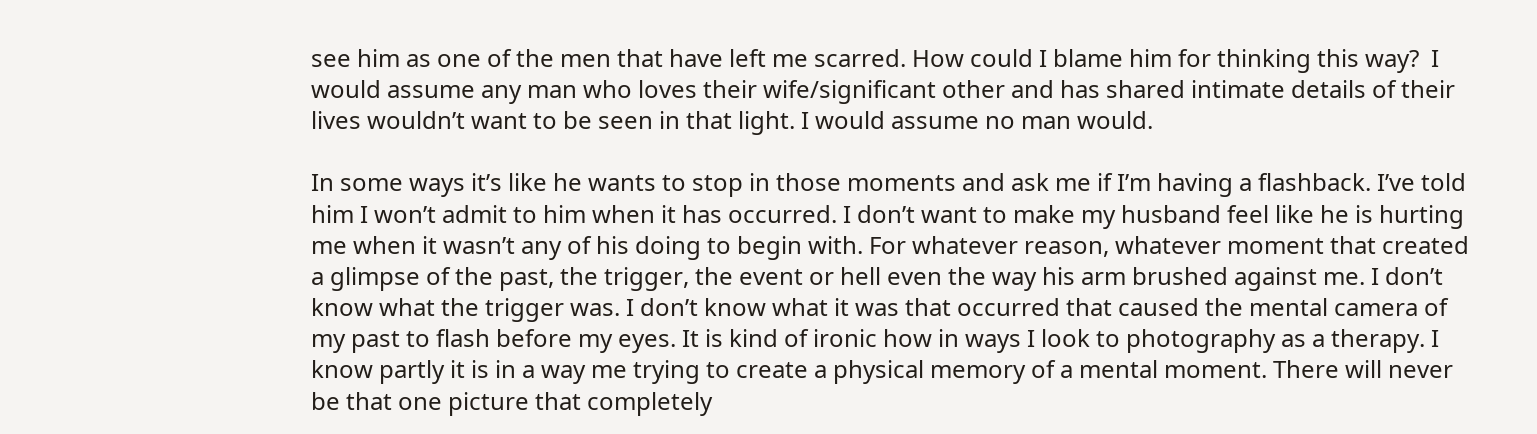see him as one of the men that have left me scarred. How could I blame him for thinking this way?  I would assume any man who loves their wife/significant other and has shared intimate details of their lives wouldn’t want to be seen in that light. I would assume no man would.

In some ways it’s like he wants to stop in those moments and ask me if I’m having a flashback. I’ve told him I won’t admit to him when it has occurred. I don’t want to make my husband feel like he is hurting me when it wasn’t any of his doing to begin with. For whatever reason, whatever moment that created a glimpse of the past, the trigger, the event or hell even the way his arm brushed against me. I don’t know what the trigger was. I don’t know what it was that occurred that caused the mental camera of my past to flash before my eyes. It is kind of ironic how in ways I look to photography as a therapy. I know partly it is in a way me trying to create a physical memory of a mental moment. There will never be that one picture that completely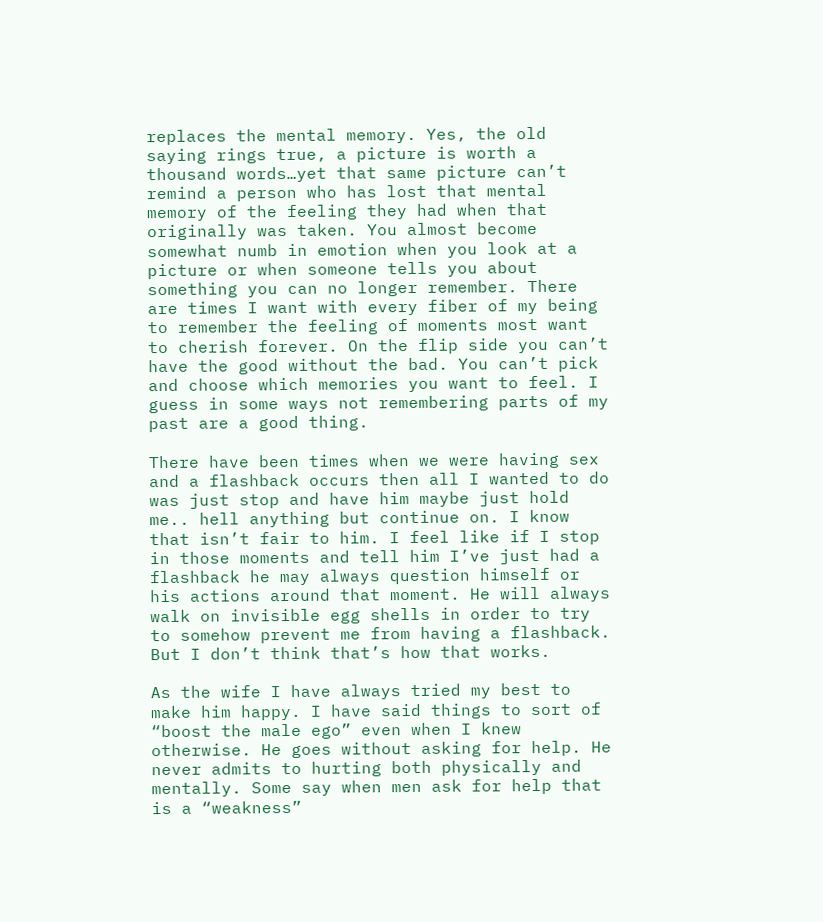replaces the mental memory. Yes, the old saying rings true, a picture is worth a thousand words…yet that same picture can’t remind a person who has lost that mental memory of the feeling they had when that originally was taken. You almost become somewhat numb in emotion when you look at a picture or when someone tells you about something you can no longer remember. There are times I want with every fiber of my being to remember the feeling of moments most want to cherish forever. On the flip side you can’t have the good without the bad. You can’t pick and choose which memories you want to feel. I guess in some ways not remembering parts of my past are a good thing.

There have been times when we were having sex and a flashback occurs then all I wanted to do was just stop and have him maybe just hold me.. hell anything but continue on. I know that isn’t fair to him. I feel like if I stop in those moments and tell him I’ve just had a flashback he may always question himself or his actions around that moment. He will always walk on invisible egg shells in order to try to somehow prevent me from having a flashback. But I don’t think that’s how that works.

As the wife I have always tried my best to make him happy. I have said things to sort of “boost the male ego” even when I knew otherwise. He goes without asking for help. He never admits to hurting both physically and mentally. Some say when men ask for help that is a “weakness”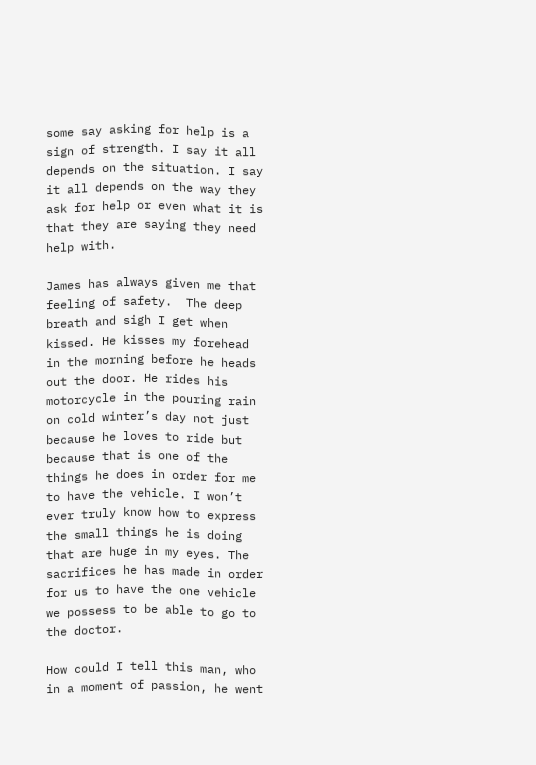some say asking for help is a sign of strength. I say it all depends on the situation. I say it all depends on the way they ask for help or even what it is that they are saying they need help with.

James has always given me that feeling of safety.  The deep breath and sigh I get when kissed. He kisses my forehead in the morning before he heads out the door. He rides his motorcycle in the pouring rain on cold winter’s day not just because he loves to ride but because that is one of the things he does in order for me to have the vehicle. I won’t ever truly know how to express the small things he is doing that are huge in my eyes. The sacrifices he has made in order for us to have the one vehicle we possess to be able to go to the doctor.

How could I tell this man, who in a moment of passion, he went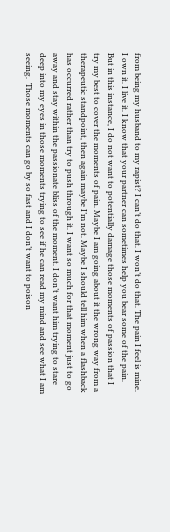from being my husband to my rapist? I can’t do that. I won’t do that. The pain I feel is mine. I own it. I live it. I know that your partner can sometimes help you bear some of the pain. But in this instance, I do not want to potentially damage those moments of passion that I try my best to cover the moments of pain. Maybe I am going about it the wrong way from a therapeutic standpoint, then again maybe I’m not. Maybe I should tell him when a flashback has occurred rather than try to push through it. I want so much for that moment just to go away and stay within the passionate bliss of the moment. I don’t want him trying to stare deep into my eyes in those moments trying to see if he can read my mind and see what I am seeing.  Those moments can go by so fast and I don’t want to poison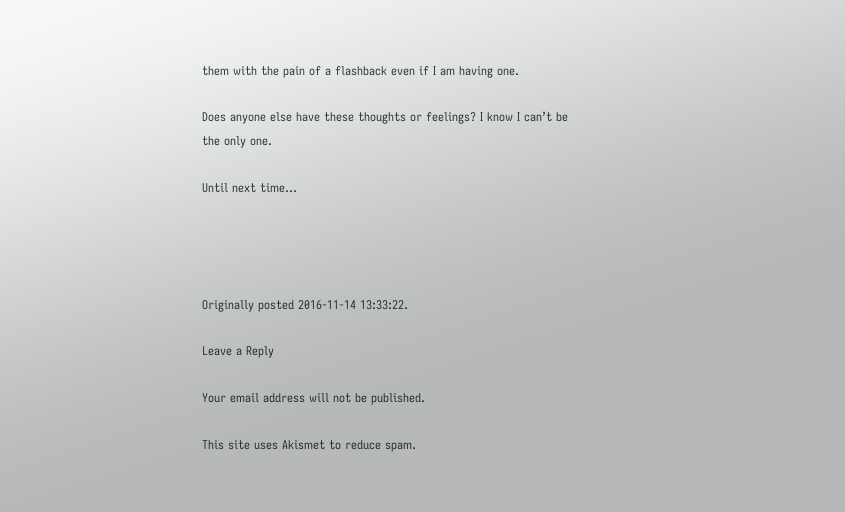them with the pain of a flashback even if I am having one.

Does anyone else have these thoughts or feelings? I know I can’t be the only one.

Until next time…




Originally posted 2016-11-14 13:33:22.

Leave a Reply

Your email address will not be published.

This site uses Akismet to reduce spam.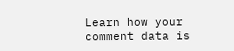Learn how your comment data is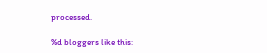processed.

%d bloggers like this: